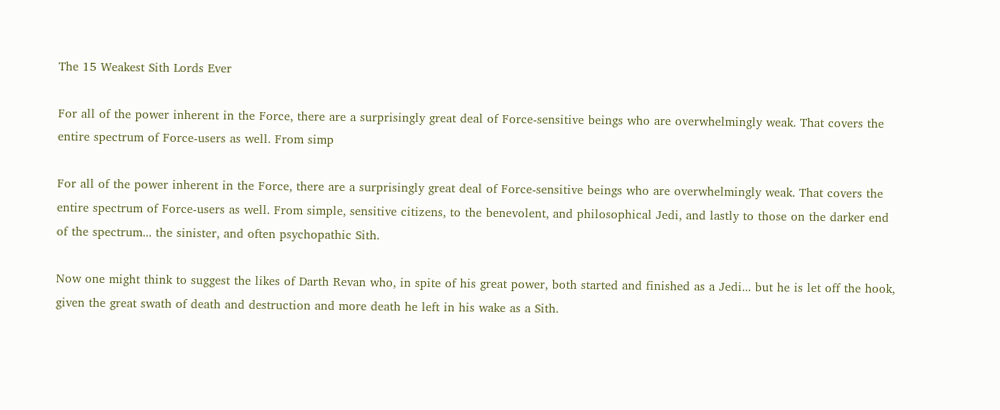The 15 Weakest Sith Lords Ever

For all of the power inherent in the Force, there are a surprisingly great deal of Force-sensitive beings who are overwhelmingly weak. That covers the entire spectrum of Force-users as well. From simp

For all of the power inherent in the Force, there are a surprisingly great deal of Force-sensitive beings who are overwhelmingly weak. That covers the entire spectrum of Force-users as well. From simple, sensitive citizens, to the benevolent, and philosophical Jedi, and lastly to those on the darker end of the spectrum... the sinister, and often psychopathic Sith.

Now one might think to suggest the likes of Darth Revan who, in spite of his great power, both started and finished as a Jedi... but he is let off the hook, given the great swath of death and destruction and more death he left in his wake as a Sith.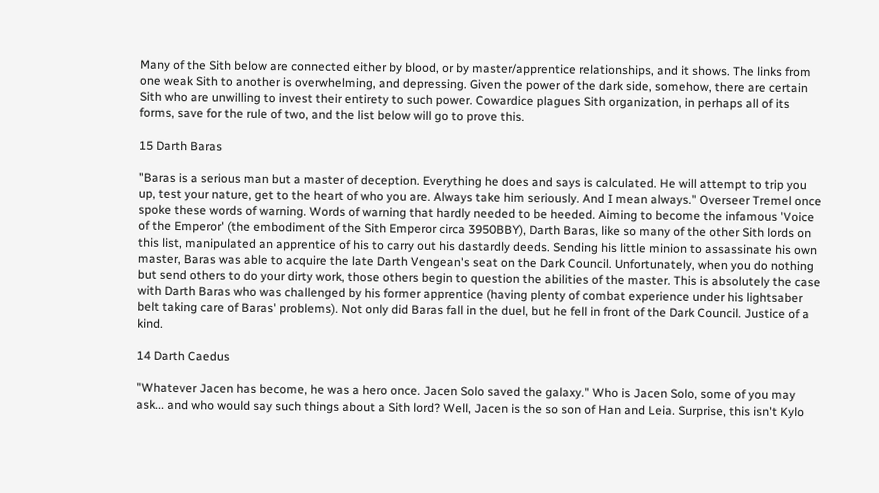Many of the Sith below are connected either by blood, or by master/apprentice relationships, and it shows. The links from one weak Sith to another is overwhelming, and depressing. Given the power of the dark side, somehow, there are certain Sith who are unwilling to invest their entirety to such power. Cowardice plagues Sith organization, in perhaps all of its forms, save for the rule of two, and the list below will go to prove this.

15 Darth Baras

"Baras is a serious man but a master of deception. Everything he does and says is calculated. He will attempt to trip you up, test your nature, get to the heart of who you are. Always take him seriously. And I mean always." Overseer Tremel once spoke these words of warning. Words of warning that hardly needed to be heeded. Aiming to become the infamous 'Voice of the Emperor' (the embodiment of the Sith Emperor circa 3950BBY), Darth Baras, like so many of the other Sith lords on this list, manipulated an apprentice of his to carry out his dastardly deeds. Sending his little minion to assassinate his own master, Baras was able to acquire the late Darth Vengean's seat on the Dark Council. Unfortunately, when you do nothing but send others to do your dirty work, those others begin to question the abilities of the master. This is absolutely the case with Darth Baras who was challenged by his former apprentice (having plenty of combat experience under his lightsaber belt taking care of Baras' problems). Not only did Baras fall in the duel, but he fell in front of the Dark Council. Justice of a kind.

14 Darth Caedus

"Whatever Jacen has become, he was a hero once. Jacen Solo saved the galaxy." Who is Jacen Solo, some of you may ask... and who would say such things about a Sith lord? Well, Jacen is the so son of Han and Leia. Surprise, this isn't Kylo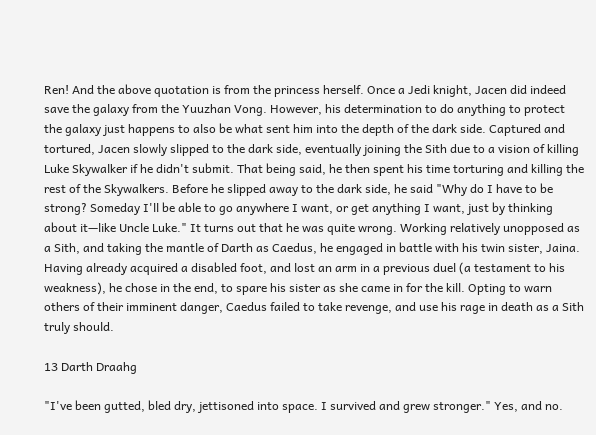Ren! And the above quotation is from the princess herself. Once a Jedi knight, Jacen did indeed save the galaxy from the Yuuzhan Vong. However, his determination to do anything to protect the galaxy just happens to also be what sent him into the depth of the dark side. Captured and tortured, Jacen slowly slipped to the dark side, eventually joining the Sith due to a vision of killing Luke Skywalker if he didn't submit. That being said, he then spent his time torturing and killing the rest of the Skywalkers. Before he slipped away to the dark side, he said "Why do I have to be strong? Someday I'll be able to go anywhere I want, or get anything I want, just by thinking about it—like Uncle Luke." It turns out that he was quite wrong. Working relatively unopposed as a Sith, and taking the mantle of Darth as Caedus, he engaged in battle with his twin sister, Jaina. Having already acquired a disabled foot, and lost an arm in a previous duel (a testament to his weakness), he chose in the end, to spare his sister as she came in for the kill. Opting to warn others of their imminent danger, Caedus failed to take revenge, and use his rage in death as a Sith truly should.

13 Darth Draahg

"I've been gutted, bled dry, jettisoned into space. I survived and grew stronger." Yes, and no.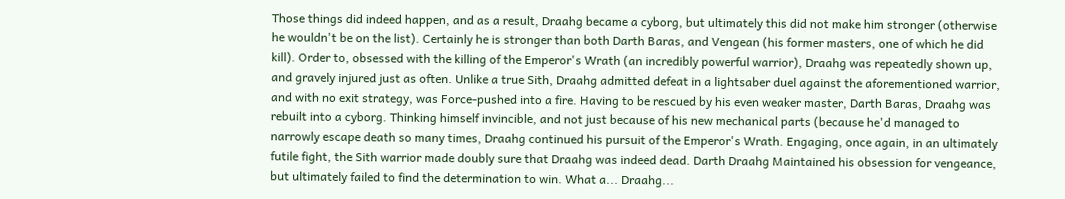Those things did indeed happen, and as a result, Draahg became a cyborg, but ultimately this did not make him stronger (otherwise he wouldn't be on the list). Certainly he is stronger than both Darth Baras, and Vengean (his former masters, one of which he did kill). Order to, obsessed with the killing of the Emperor's Wrath (an incredibly powerful warrior), Draahg was repeatedly shown up, and gravely injured just as often. Unlike a true Sith, Draahg admitted defeat in a lightsaber duel against the aforementioned warrior, and with no exit strategy, was Force-pushed into a fire. Having to be rescued by his even weaker master, Darth Baras, Draahg was rebuilt into a cyborg. Thinking himself invincible, and not just because of his new mechanical parts (because he'd managed to narrowly escape death so many times, Draahg continued his pursuit of the Emperor's Wrath. Engaging, once again, in an ultimately futile fight, the Sith warrior made doubly sure that Draahg was indeed dead. Darth Draahg Maintained his obsession for vengeance, but ultimately failed to find the determination to win. What a... Draahg...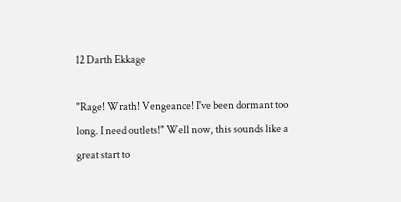12 Darth Ekkage

"Rage! Wrath! Vengeance! I've been dormant too long. I need outlets!" Well now, this sounds like a great start to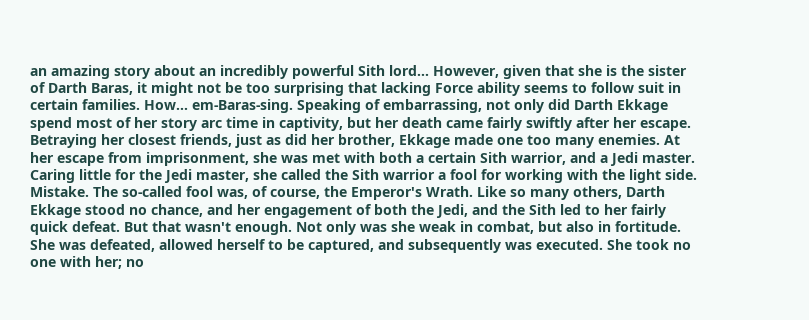an amazing story about an incredibly powerful Sith lord... However, given that she is the sister of Darth Baras, it might not be too surprising that lacking Force ability seems to follow suit in certain families. How... em-Baras-sing. Speaking of embarrassing, not only did Darth Ekkage spend most of her story arc time in captivity, but her death came fairly swiftly after her escape. Betraying her closest friends, just as did her brother, Ekkage made one too many enemies. At her escape from imprisonment, she was met with both a certain Sith warrior, and a Jedi master. Caring little for the Jedi master, she called the Sith warrior a fool for working with the light side. Mistake. The so-called fool was, of course, the Emperor's Wrath. Like so many others, Darth Ekkage stood no chance, and her engagement of both the Jedi, and the Sith led to her fairly quick defeat. But that wasn't enough. Not only was she weak in combat, but also in fortitude. She was defeated, allowed herself to be captured, and subsequently was executed. She took no one with her; no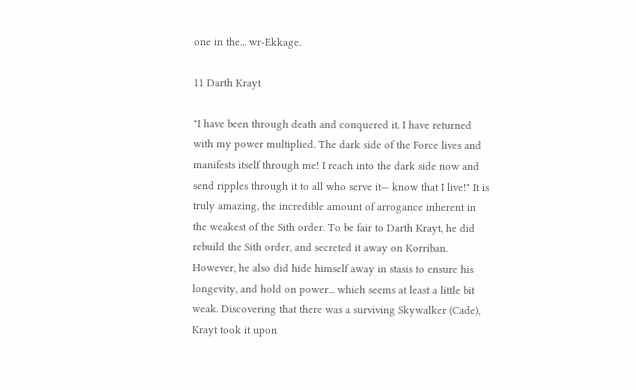one in the... wr-Ekkage.

11 Darth Krayt

"I have been through death and conquered it. I have returned with my power multiplied. The dark side of the Force lives and manifests itself through me! I reach into the dark side now and send ripples through it to all who serve it— know that I live!" It is truly amazing, the incredible amount of arrogance inherent in the weakest of the Sith order. To be fair to Darth Krayt, he did rebuild the Sith order, and secreted it away on Korriban. However, he also did hide himself away in stasis to ensure his longevity, and hold on power... which seems at least a little bit weak. Discovering that there was a surviving Skywalker (Cade), Krayt took it upon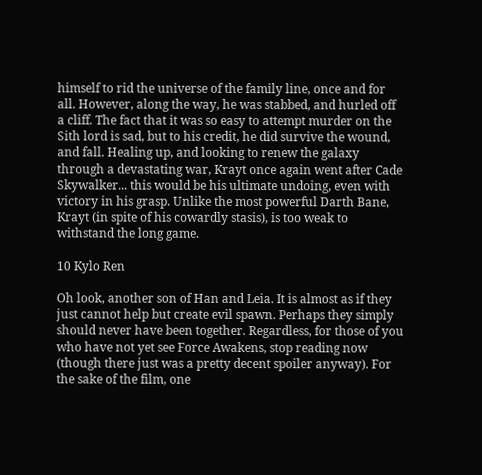himself to rid the universe of the family line, once and for all. However, along the way, he was stabbed, and hurled off a cliff. The fact that it was so easy to attempt murder on the Sith lord is sad, but to his credit, he did survive the wound, and fall. Healing up, and looking to renew the galaxy through a devastating war, Krayt once again went after Cade Skywalker... this would be his ultimate undoing, even with victory in his grasp. Unlike the most powerful Darth Bane, Krayt (in spite of his cowardly stasis), is too weak to withstand the long game.

10 Kylo Ren

Oh look, another son of Han and Leia. It is almost as if they just cannot help but create evil spawn. Perhaps they simply should never have been together. Regardless, for those of you who have not yet see Force Awakens, stop reading now (though there just was a pretty decent spoiler anyway). For the sake of the film, one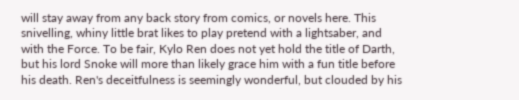will stay away from any back story from comics, or novels here. This snivelling, whiny little brat likes to play pretend with a lightsaber, and with the Force. To be fair, Kylo Ren does not yet hold the title of Darth, but his lord Snoke will more than likely grace him with a fun title before his death. Ren's deceitfulness is seemingly wonderful, but clouded by his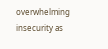overwhelming insecurity as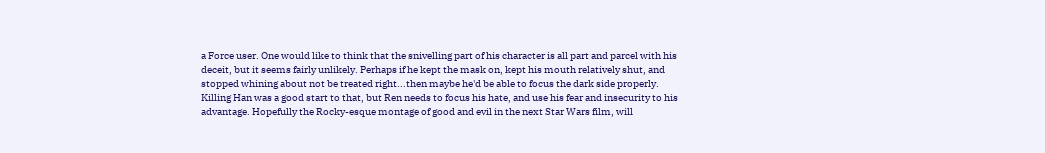a Force user. One would like to think that the snivelling part of his character is all part and parcel with his deceit, but it seems fairly unlikely. Perhaps if he kept the mask on, kept his mouth relatively shut, and stopped whining about not be treated right...then maybe he'd be able to focus the dark side properly. Killing Han was a good start to that, but Ren needs to focus his hate, and use his fear and insecurity to his advantage. Hopefully the Rocky-esque montage of good and evil in the next Star Wars film, will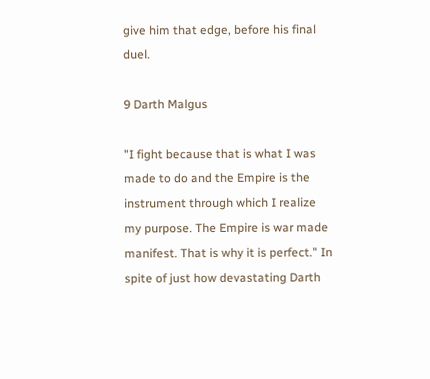give him that edge, before his final duel.

9 Darth Malgus

"I fight because that is what I was made to do and the Empire is the instrument through which I realize my purpose. The Empire is war made manifest. That is why it is perfect." In spite of just how devastating Darth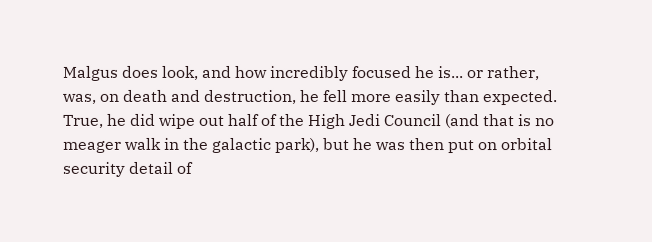Malgus does look, and how incredibly focused he is... or rather, was, on death and destruction, he fell more easily than expected. True, he did wipe out half of the High Jedi Council (and that is no meager walk in the galactic park), but he was then put on orbital security detail of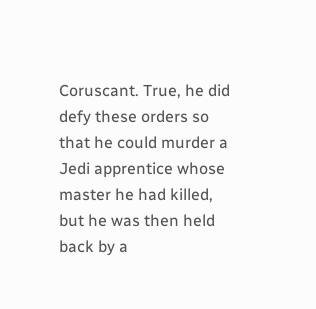Coruscant. True, he did defy these orders so that he could murder a Jedi apprentice whose master he had killed, but he was then held back by a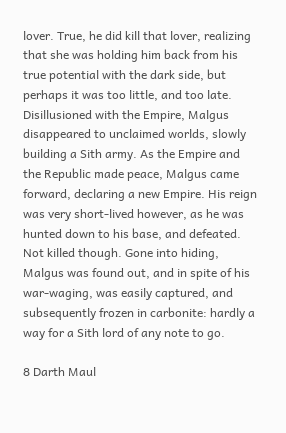lover. True, he did kill that lover, realizing that she was holding him back from his true potential with the dark side, but perhaps it was too little, and too late. Disillusioned with the Empire, Malgus disappeared to unclaimed worlds, slowly building a Sith army. As the Empire and the Republic made peace, Malgus came forward, declaring a new Empire. His reign was very short-lived however, as he was hunted down to his base, and defeated. Not killed though. Gone into hiding, Malgus was found out, and in spite of his war-waging, was easily captured, and subsequently frozen in carbonite: hardly a way for a Sith lord of any note to go.

8 Darth Maul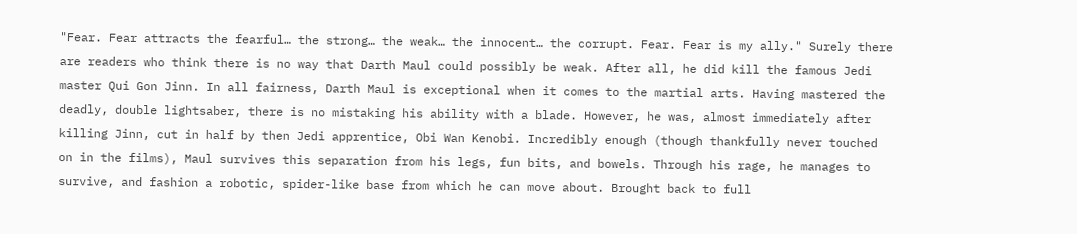"Fear. Fear attracts the fearful… the strong… the weak… the innocent… the corrupt. Fear. Fear is my ally." Surely there are readers who think there is no way that Darth Maul could possibly be weak. After all, he did kill the famous Jedi master Qui Gon Jinn. In all fairness, Darth Maul is exceptional when it comes to the martial arts. Having mastered the deadly, double lightsaber, there is no mistaking his ability with a blade. However, he was, almost immediately after killing Jinn, cut in half by then Jedi apprentice, Obi Wan Kenobi. Incredibly enough (though thankfully never touched on in the films), Maul survives this separation from his legs, fun bits, and bowels. Through his rage, he manages to survive, and fashion a robotic, spider-like base from which he can move about. Brought back to full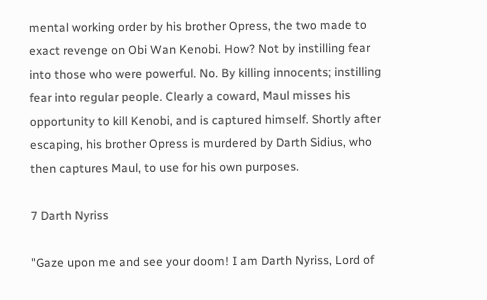mental working order by his brother Opress, the two made to exact revenge on Obi Wan Kenobi. How? Not by instilling fear into those who were powerful. No. By killing innocents; instilling fear into regular people. Clearly a coward, Maul misses his opportunity to kill Kenobi, and is captured himself. Shortly after escaping, his brother Opress is murdered by Darth Sidius, who then captures Maul, to use for his own purposes.

7 Darth Nyriss

"Gaze upon me and see your doom! I am Darth Nyriss, Lord of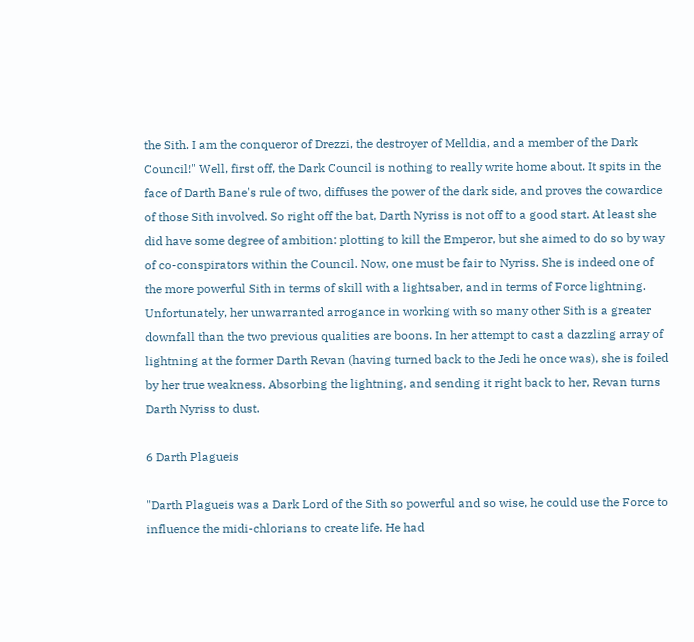the Sith. I am the conqueror of Drezzi, the destroyer of Melldia, and a member of the Dark Council!" Well, first off, the Dark Council is nothing to really write home about. It spits in the face of Darth Bane's rule of two, diffuses the power of the dark side, and proves the cowardice of those Sith involved. So right off the bat, Darth Nyriss is not off to a good start. At least she did have some degree of ambition: plotting to kill the Emperor, but she aimed to do so by way of co-conspirators within the Council. Now, one must be fair to Nyriss. She is indeed one of the more powerful Sith in terms of skill with a lightsaber, and in terms of Force lightning. Unfortunately, her unwarranted arrogance in working with so many other Sith is a greater downfall than the two previous qualities are boons. In her attempt to cast a dazzling array of lightning at the former Darth Revan (having turned back to the Jedi he once was), she is foiled by her true weakness. Absorbing the lightning, and sending it right back to her, Revan turns Darth Nyriss to dust.

6 Darth Plagueis

"Darth Plagueis was a Dark Lord of the Sith so powerful and so wise, he could use the Force to influence the midi-chlorians to create life. He had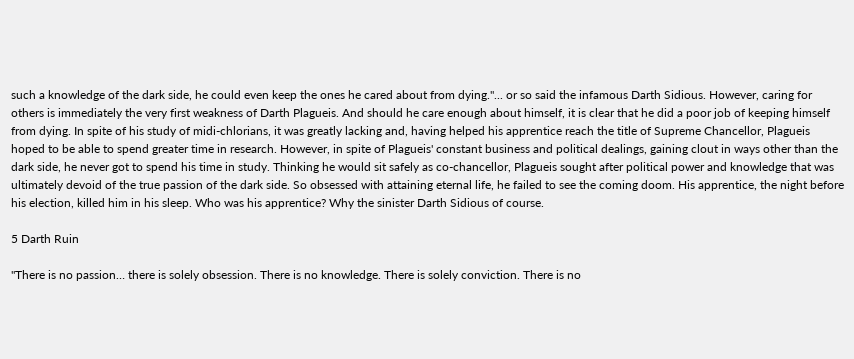such a knowledge of the dark side, he could even keep the ones he cared about from dying."... or so said the infamous Darth Sidious. However, caring for others is immediately the very first weakness of Darth Plagueis. And should he care enough about himself, it is clear that he did a poor job of keeping himself from dying. In spite of his study of midi-chlorians, it was greatly lacking and, having helped his apprentice reach the title of Supreme Chancellor, Plagueis hoped to be able to spend greater time in research. However, in spite of Plagueis' constant business and political dealings, gaining clout in ways other than the dark side, he never got to spend his time in study. Thinking he would sit safely as co-chancellor, Plagueis sought after political power and knowledge that was ultimately devoid of the true passion of the dark side. So obsessed with attaining eternal life, he failed to see the coming doom. His apprentice, the night before his election, killed him in his sleep. Who was his apprentice? Why the sinister Darth Sidious of course.

5 Darth Ruin

"There is no passion… there is solely obsession. There is no knowledge. There is solely conviction. There is no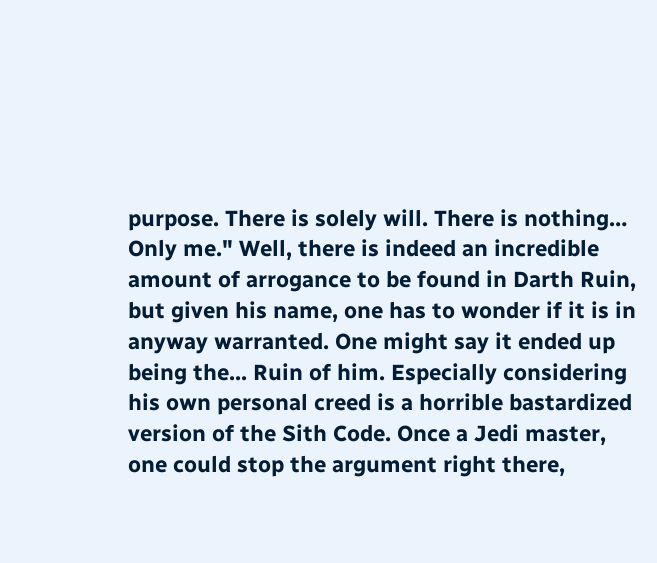purpose. There is solely will. There is nothing… Only me." Well, there is indeed an incredible amount of arrogance to be found in Darth Ruin, but given his name, one has to wonder if it is in anyway warranted. One might say it ended up being the... Ruin of him. Especially considering his own personal creed is a horrible bastardized version of the Sith Code. Once a Jedi master, one could stop the argument right there,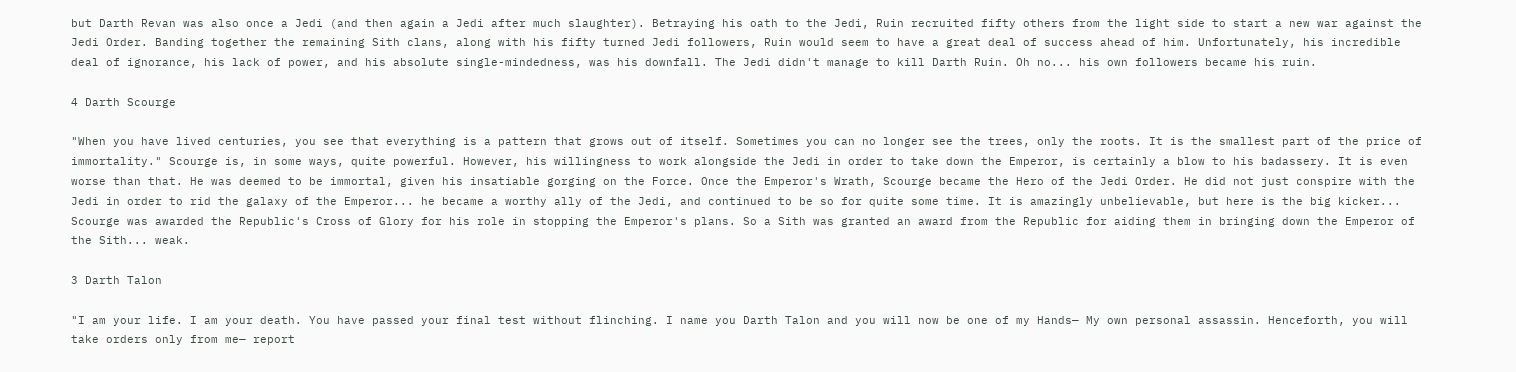but Darth Revan was also once a Jedi (and then again a Jedi after much slaughter). Betraying his oath to the Jedi, Ruin recruited fifty others from the light side to start a new war against the Jedi Order. Banding together the remaining Sith clans, along with his fifty turned Jedi followers, Ruin would seem to have a great deal of success ahead of him. Unfortunately, his incredible deal of ignorance, his lack of power, and his absolute single-mindedness, was his downfall. The Jedi didn't manage to kill Darth Ruin. Oh no... his own followers became his ruin.

4 Darth Scourge

"When you have lived centuries, you see that everything is a pattern that grows out of itself. Sometimes you can no longer see the trees, only the roots. It is the smallest part of the price of immortality." Scourge is, in some ways, quite powerful. However, his willingness to work alongside the Jedi in order to take down the Emperor, is certainly a blow to his badassery. It is even worse than that. He was deemed to be immortal, given his insatiable gorging on the Force. Once the Emperor's Wrath, Scourge became the Hero of the Jedi Order. He did not just conspire with the Jedi in order to rid the galaxy of the Emperor... he became a worthy ally of the Jedi, and continued to be so for quite some time. It is amazingly unbelievable, but here is the big kicker... Scourge was awarded the Republic's Cross of Glory for his role in stopping the Emperor's plans. So a Sith was granted an award from the Republic for aiding them in bringing down the Emperor of the Sith... weak.

3 Darth Talon

"I am your life. I am your death. You have passed your final test without flinching. I name you Darth Talon and you will now be one of my Hands— My own personal assassin. Henceforth, you will take orders only from me— report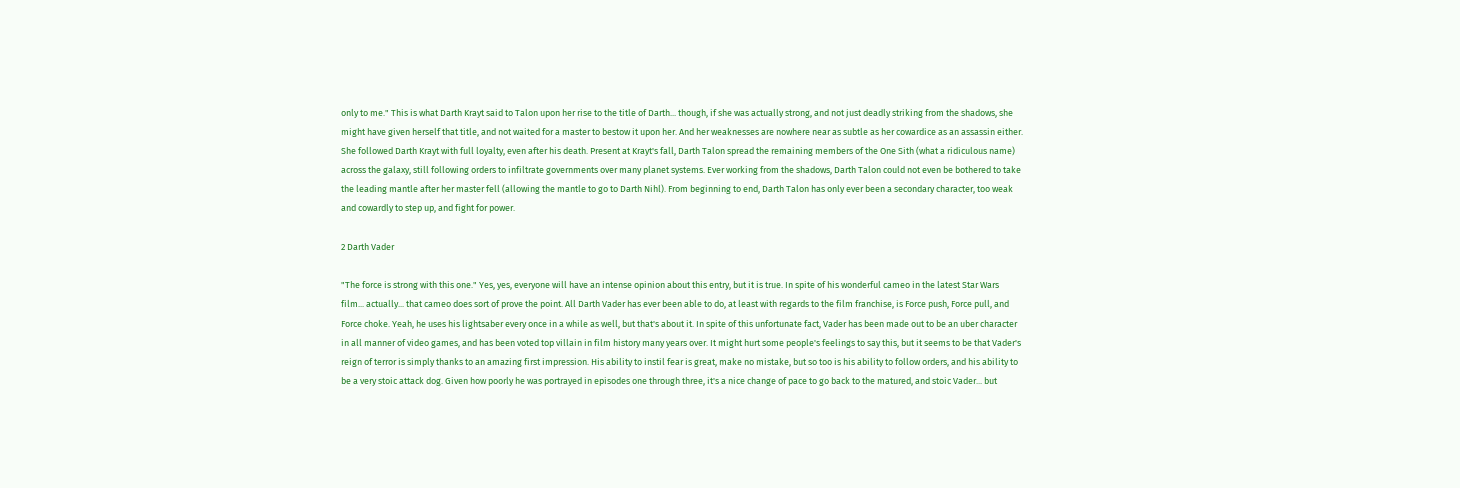only to me." This is what Darth Krayt said to Talon upon her rise to the title of Darth... though, if she was actually strong, and not just deadly striking from the shadows, she might have given herself that title, and not waited for a master to bestow it upon her. And her weaknesses are nowhere near as subtle as her cowardice as an assassin either. She followed Darth Krayt with full loyalty, even after his death. Present at Krayt's fall, Darth Talon spread the remaining members of the One Sith (what a ridiculous name) across the galaxy, still following orders to infiltrate governments over many planet systems. Ever working from the shadows, Darth Talon could not even be bothered to take the leading mantle after her master fell (allowing the mantle to go to Darth Nihl). From beginning to end, Darth Talon has only ever been a secondary character, too weak and cowardly to step up, and fight for power.

2 Darth Vader

"The force is strong with this one." Yes, yes, everyone will have an intense opinion about this entry, but it is true. In spite of his wonderful cameo in the latest Star Wars film... actually... that cameo does sort of prove the point. All Darth Vader has ever been able to do, at least with regards to the film franchise, is Force push, Force pull, and Force choke. Yeah, he uses his lightsaber every once in a while as well, but that's about it. In spite of this unfortunate fact, Vader has been made out to be an uber character in all manner of video games, and has been voted top villain in film history many years over. It might hurt some people's feelings to say this, but it seems to be that Vader's reign of terror is simply thanks to an amazing first impression. His ability to instil fear is great, make no mistake, but so too is his ability to follow orders, and his ability to be a very stoic attack dog. Given how poorly he was portrayed in episodes one through three, it's a nice change of pace to go back to the matured, and stoic Vader... but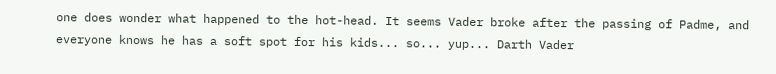one does wonder what happened to the hot-head. It seems Vader broke after the passing of Padme, and everyone knows he has a soft spot for his kids... so... yup... Darth Vader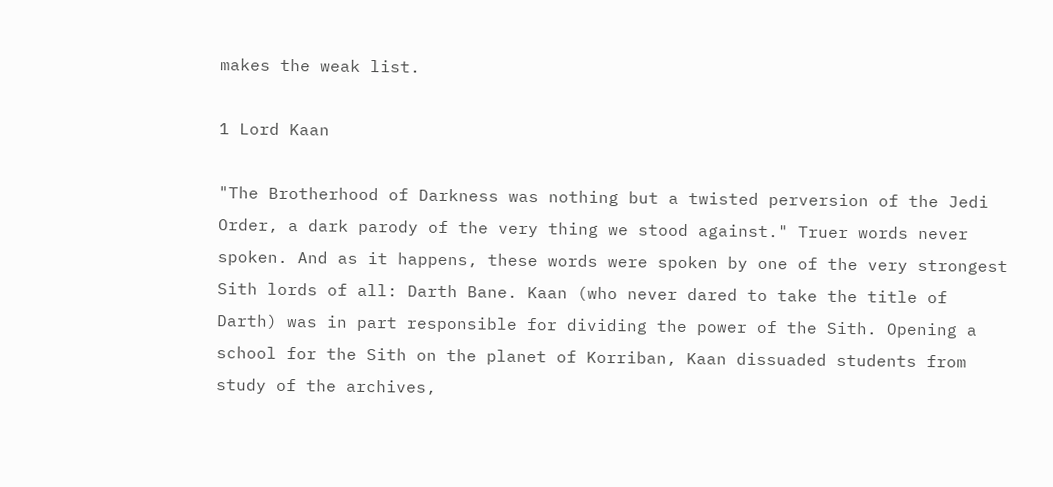makes the weak list.

1 Lord Kaan

"The Brotherhood of Darkness was nothing but a twisted perversion of the Jedi Order, a dark parody of the very thing we stood against." Truer words never spoken. And as it happens, these words were spoken by one of the very strongest Sith lords of all: Darth Bane. Kaan (who never dared to take the title of Darth) was in part responsible for dividing the power of the Sith. Opening a school for the Sith on the planet of Korriban, Kaan dissuaded students from study of the archives,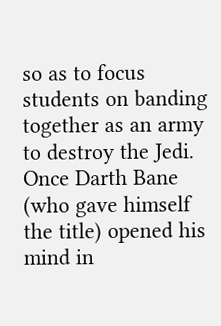so as to focus students on banding together as an army to destroy the Jedi. Once Darth Bane (who gave himself the title) opened his mind in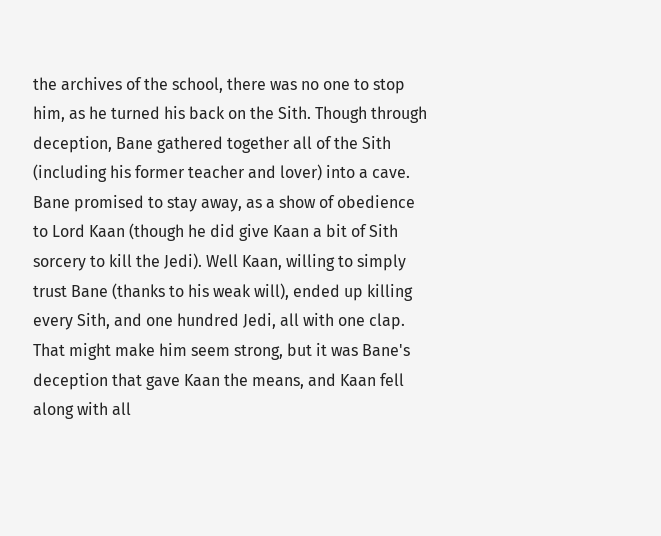the archives of the school, there was no one to stop him, as he turned his back on the Sith. Though through deception, Bane gathered together all of the Sith (including his former teacher and lover) into a cave. Bane promised to stay away, as a show of obedience to Lord Kaan (though he did give Kaan a bit of Sith sorcery to kill the Jedi). Well Kaan, willing to simply trust Bane (thanks to his weak will), ended up killing every Sith, and one hundred Jedi, all with one clap. That might make him seem strong, but it was Bane's deception that gave Kaan the means, and Kaan fell along with all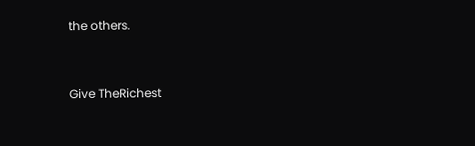the others.


Give TheRichest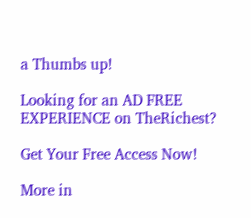a Thumbs up!

Looking for an AD FREE EXPERIENCE on TheRichest?

Get Your Free Access Now!

More in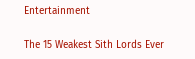Entertainment

The 15 Weakest Sith Lords Ever